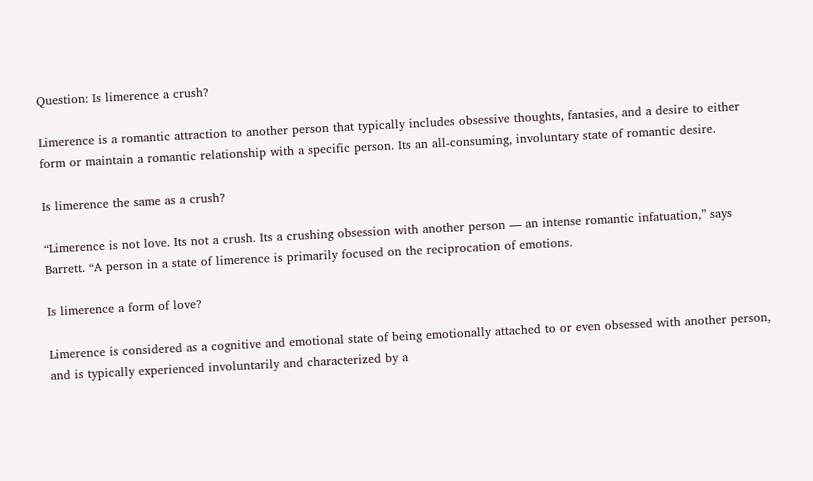Question: Is limerence a crush?

Limerence is a romantic attraction to another person that typically includes obsessive thoughts, fantasies, and a desire to either form or maintain a romantic relationship with a specific person. Its an all-consuming, involuntary state of romantic desire.

Is limerence the same as a crush?

“Limerence is not love. Its not a crush. Its a crushing obsession with another person — an intense romantic infatuation,” says Barrett. “A person in a state of limerence is primarily focused on the reciprocation of emotions.

Is limerence a form of love?

Limerence is considered as a cognitive and emotional state of being emotionally attached to or even obsessed with another person, and is typically experienced involuntarily and characterized by a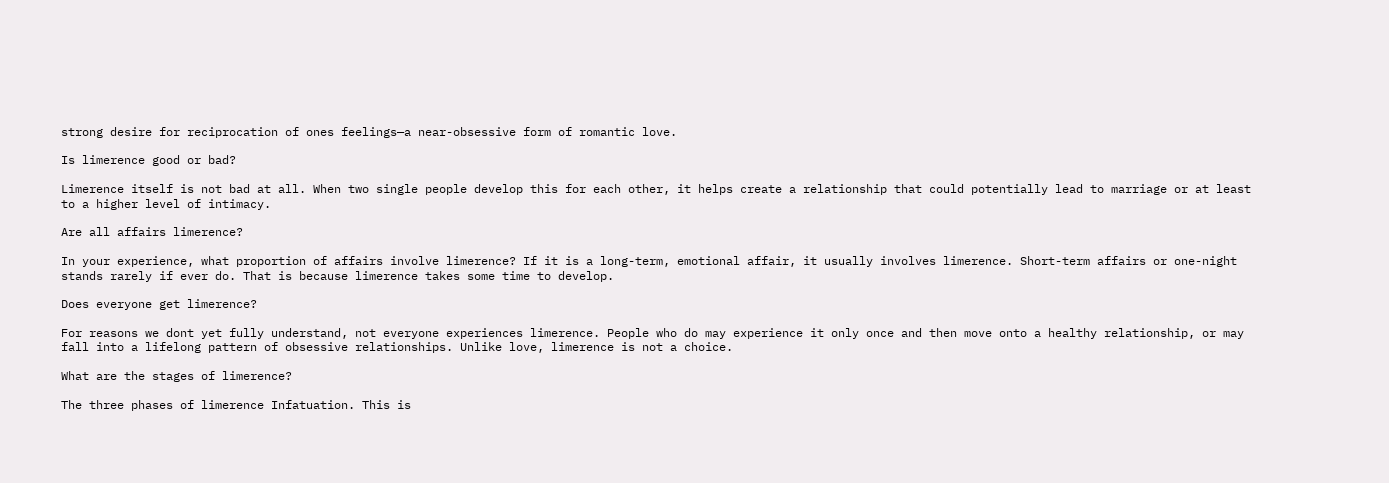strong desire for reciprocation of ones feelings—a near-obsessive form of romantic love.

Is limerence good or bad?

Limerence itself is not bad at all. When two single people develop this for each other, it helps create a relationship that could potentially lead to marriage or at least to a higher level of intimacy.

Are all affairs limerence?

In your experience, what proportion of affairs involve limerence? If it is a long-term, emotional affair, it usually involves limerence. Short-term affairs or one-night stands rarely if ever do. That is because limerence takes some time to develop.

Does everyone get limerence?

For reasons we dont yet fully understand, not everyone experiences limerence. People who do may experience it only once and then move onto a healthy relationship, or may fall into a lifelong pattern of obsessive relationships. Unlike love, limerence is not a choice.

What are the stages of limerence?

The three phases of limerence Infatuation. This is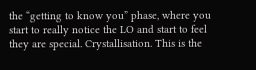the “getting to know you” phase, where you start to really notice the LO and start to feel they are special. Crystallisation. This is the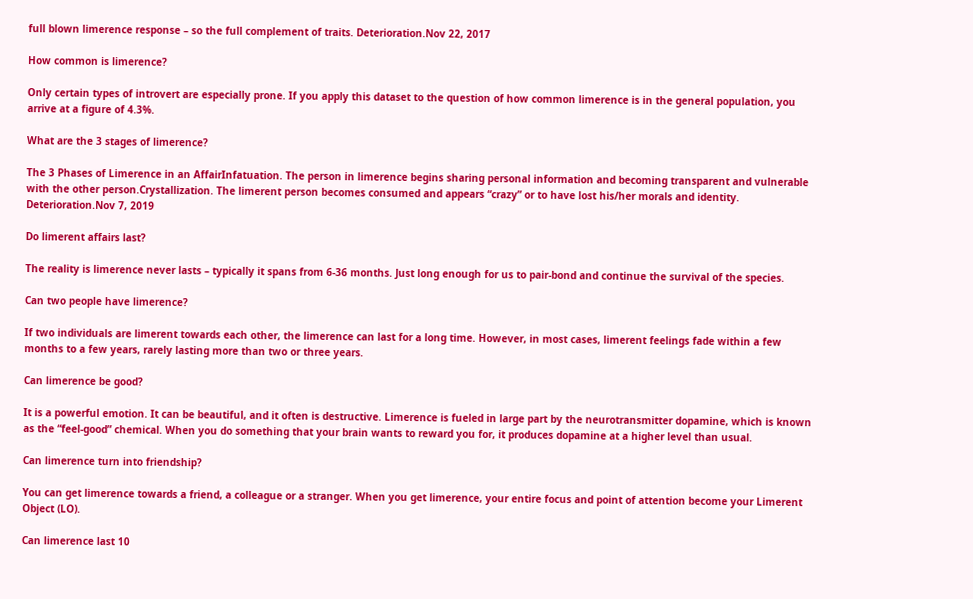full blown limerence response – so the full complement of traits. Deterioration.Nov 22, 2017

How common is limerence?

Only certain types of introvert are especially prone. If you apply this dataset to the question of how common limerence is in the general population, you arrive at a figure of 4.3%.

What are the 3 stages of limerence?

The 3 Phases of Limerence in an AffairInfatuation. The person in limerence begins sharing personal information and becoming transparent and vulnerable with the other person.Crystallization. The limerent person becomes consumed and appears “crazy” or to have lost his/her morals and identity. Deterioration.Nov 7, 2019

Do limerent affairs last?

The reality is limerence never lasts – typically it spans from 6-36 months. Just long enough for us to pair-bond and continue the survival of the species.

Can two people have limerence?

If two individuals are limerent towards each other, the limerence can last for a long time. However, in most cases, limerent feelings fade within a few months to a few years, rarely lasting more than two or three years.

Can limerence be good?

It is a powerful emotion. It can be beautiful, and it often is destructive. Limerence is fueled in large part by the neurotransmitter dopamine, which is known as the “feel-good” chemical. When you do something that your brain wants to reward you for, it produces dopamine at a higher level than usual.

Can limerence turn into friendship?

You can get limerence towards a friend, a colleague or a stranger. When you get limerence, your entire focus and point of attention become your Limerent Object (LO).

Can limerence last 10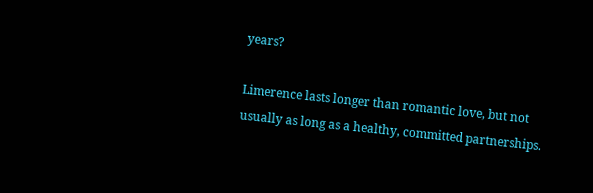years?

Limerence lasts longer than romantic love, but not usually as long as a healthy, committed partnerships.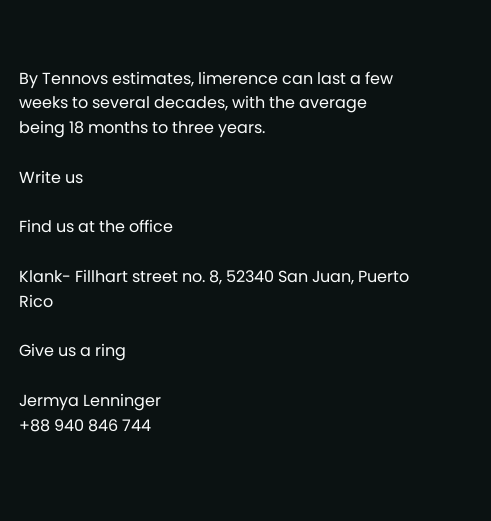By Tennovs estimates, limerence can last a few weeks to several decades, with the average being 18 months to three years.

Write us

Find us at the office

Klank- Fillhart street no. 8, 52340 San Juan, Puerto Rico

Give us a ring

Jermya Lenninger
+88 940 846 744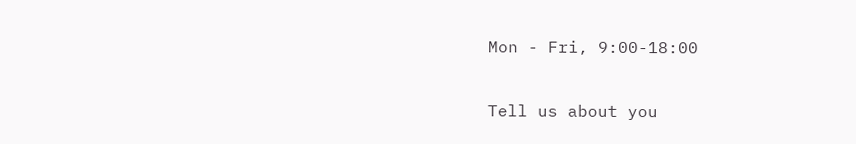Mon - Fri, 9:00-18:00

Tell us about you